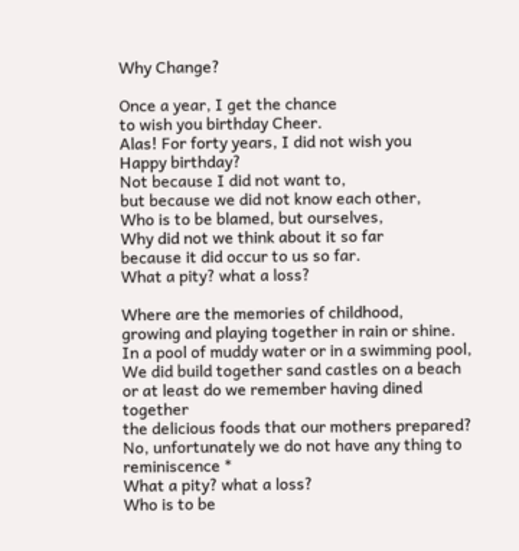Why Change?

Once a year, I get the chance
to wish you birthday Cheer.
Alas! For forty years, I did not wish you
Happy birthday?
Not because I did not want to,
but because we did not know each other,
Who is to be blamed, but ourselves,
Why did not we think about it so far
because it did occur to us so far.
What a pity? what a loss?

Where are the memories of childhood,
growing and playing together in rain or shine.
In a pool of muddy water or in a swimming pool,
We did build together sand castles on a beach
or at least do we remember having dined together
the delicious foods that our mothers prepared?
No, unfortunately we do not have any thing to reminiscence *
What a pity? what a loss?
Who is to be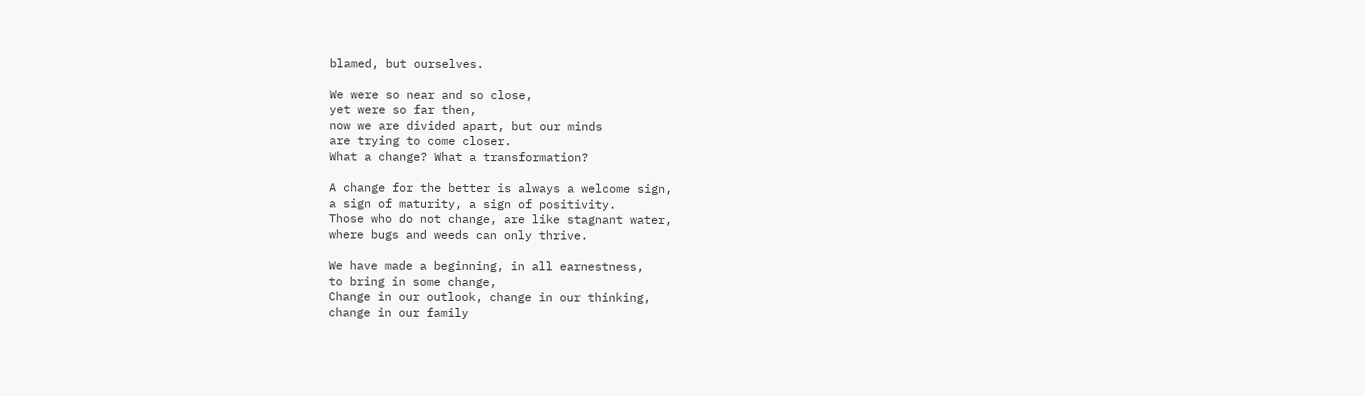blamed, but ourselves.

We were so near and so close,
yet were so far then,
now we are divided apart, but our minds
are trying to come closer.
What a change? What a transformation?

A change for the better is always a welcome sign,
a sign of maturity, a sign of positivity.
Those who do not change, are like stagnant water,
where bugs and weeds can only thrive.

We have made a beginning, in all earnestness,
to bring in some change,
Change in our outlook, change in our thinking,
change in our family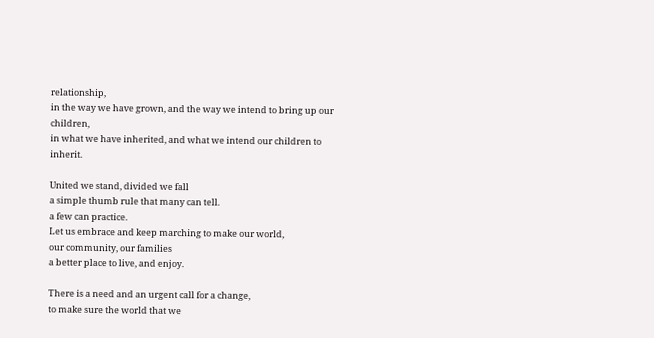relationship,
in the way we have grown, and the way we intend to bring up our children,
in what we have inherited, and what we intend our children to inherit.

United we stand, divided we fall
a simple thumb rule that many can tell.
a few can practice.
Let us embrace and keep marching to make our world,
our community, our families
a better place to live, and enjoy.

There is a need and an urgent call for a change,
to make sure the world that we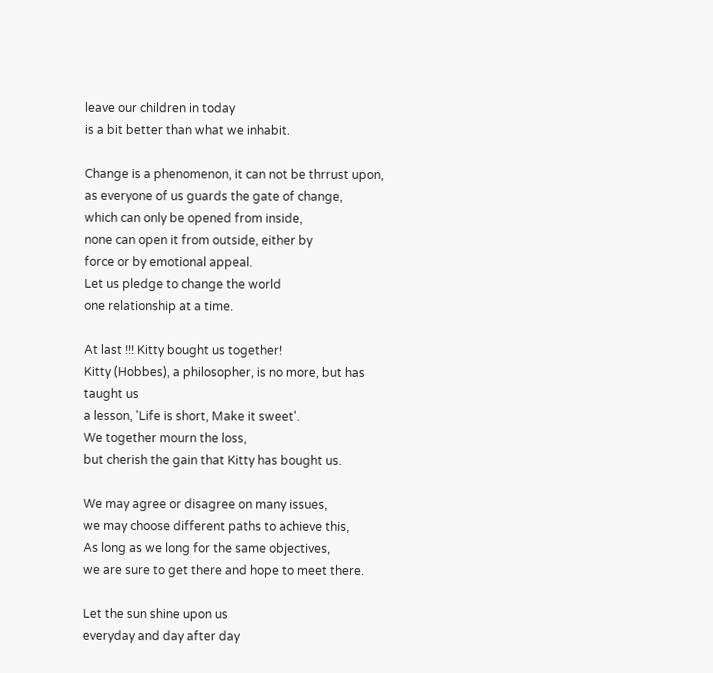leave our children in today
is a bit better than what we inhabit.

Change is a phenomenon, it can not be thrrust upon,
as everyone of us guards the gate of change,
which can only be opened from inside,
none can open it from outside, either by
force or by emotional appeal.
Let us pledge to change the world
one relationship at a time.

At last !!! Kitty bought us together!
Kitty (Hobbes), a philosopher, is no more, but has taught us
a lesson, 'Life is short, Make it sweet'.
We together mourn the loss,
but cherish the gain that Kitty has bought us.

We may agree or disagree on many issues,
we may choose different paths to achieve this,
As long as we long for the same objectives,
we are sure to get there and hope to meet there.

Let the sun shine upon us
everyday and day after day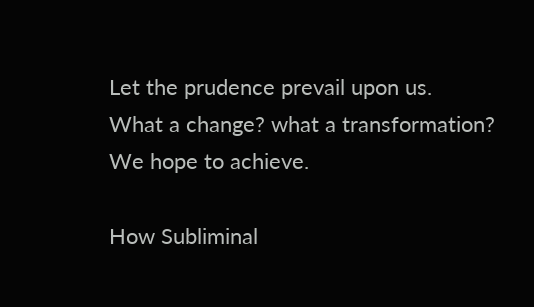Let the prudence prevail upon us.
What a change? what a transformation?
We hope to achieve.

How Subliminal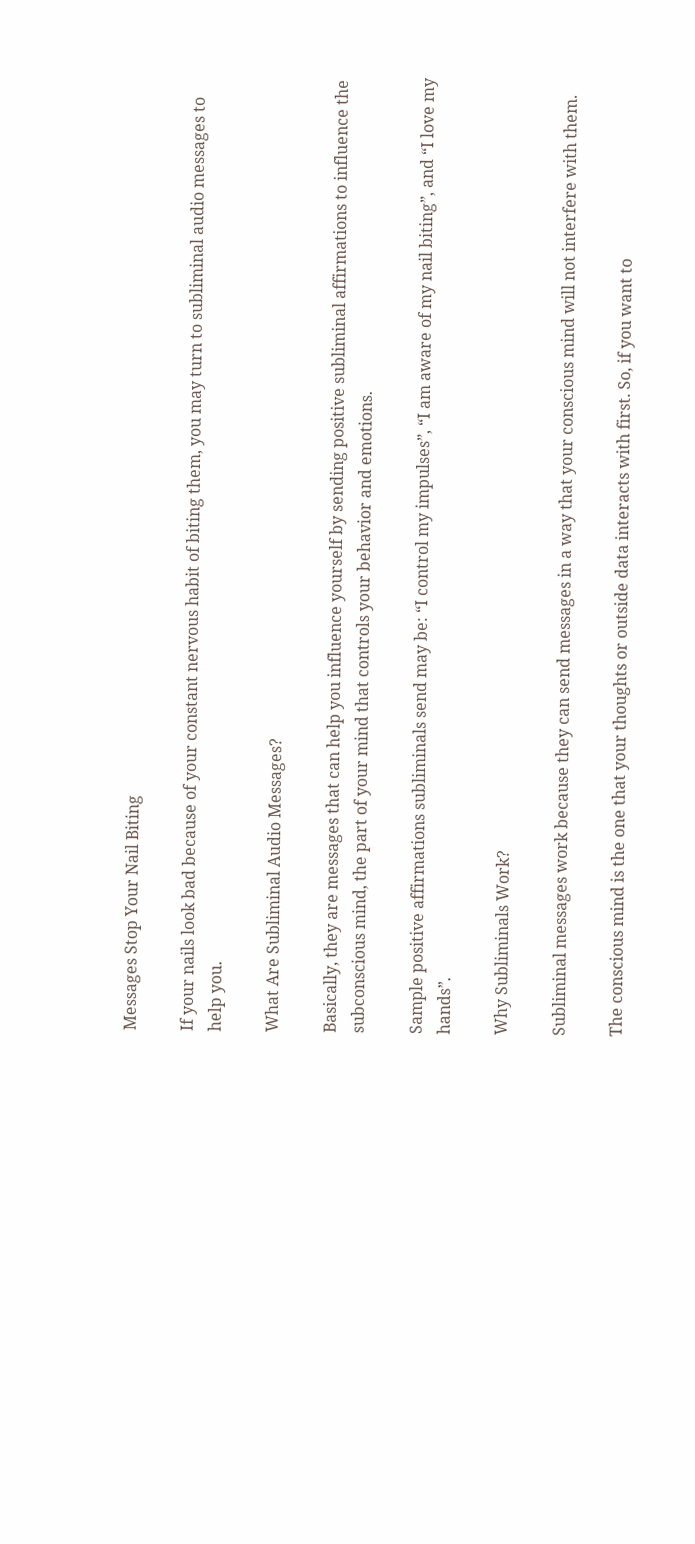Messages Stop Your Nail Biting

If your nails look bad because of your constant nervous habit of biting them, you may turn to subliminal audio messages to help you.

What Are Subliminal Audio Messages?

Basically, they are messages that can help you influence yourself by sending positive subliminal affirmations to influence the subconscious mind, the part of your mind that controls your behavior and emotions.

Sample positive affirmations subliminals send may be: “I control my impulses”, “I am aware of my nail biting”, and “I love my hands”.

Why Subliminals Work?

Subliminal messages work because they can send messages in a way that your conscious mind will not interfere with them.

The conscious mind is the one that your thoughts or outside data interacts with first. So, if you want to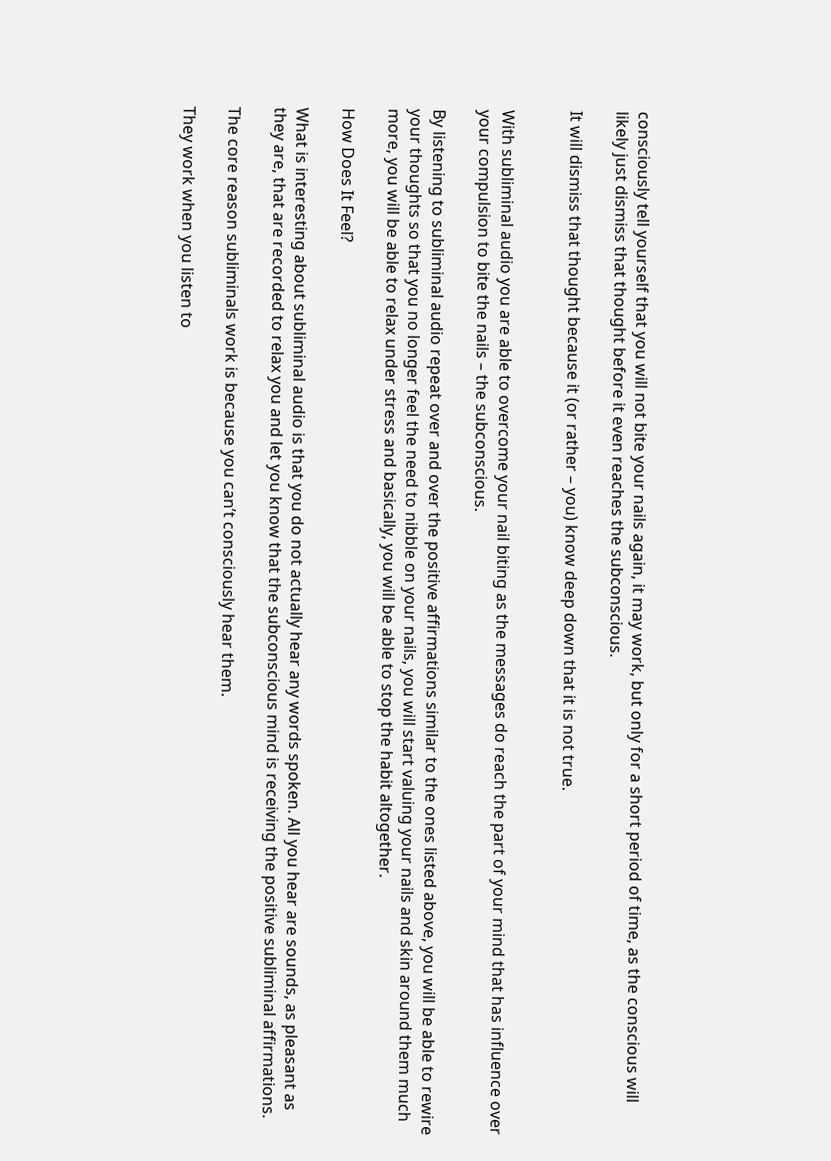consciously tell yourself that you will not bite your nails again, it may work, but only for a short period of time, as the conscious will likely just dismiss that thought before it even reaches the subconscious.

It will dismiss that thought because it (or rather – you) know deep down that it is not true.


With subliminal audio you are able to overcome your nail biting as the messages do reach the part of your mind that has influence over your compulsion to bite the nails – the subconscious.

By listening to subliminal audio repeat over and over the positive affirmations similar to the ones listed above, you will be able to rewire your thoughts so that you no longer feel the need to nibble on your nails, you will start valuing your nails and skin around them much more, you will be able to relax under stress and basically, you will be able to stop the habit altogether.

How Does It Feel?

What is interesting about subliminal audio is that you do not actually hear any words spoken. All you hear are sounds, as pleasant as they are, that are recorded to relax you and let you know that the subconscious mind is receiving the positive subliminal affirmations.

The core reason subliminals work is because you can’t consciously hear them.

They work when you listen to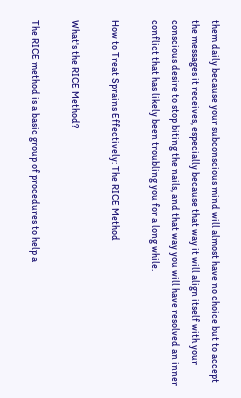them daily because your subconscious mind will almost have no choice but to accept the messages it receives, especially because that way it will align itself with your conscious desire to stop biting the nails, and that way you will have resolved an inner conflict that has likely been troubling you for a long while.

How to Treat Sprains Effectively: The RICE Method

What's the RICE Method?

The RICE method is a basic group of procedures to help a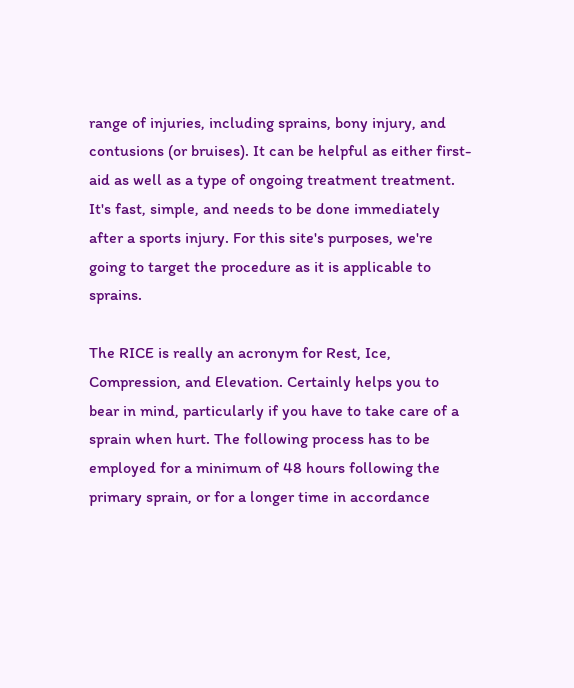range of injuries, including sprains, bony injury, and contusions (or bruises). It can be helpful as either first-aid as well as a type of ongoing treatment treatment. It's fast, simple, and needs to be done immediately after a sports injury. For this site's purposes, we're going to target the procedure as it is applicable to sprains.

The RICE is really an acronym for Rest, Ice, Compression, and Elevation. Certainly helps you to bear in mind, particularly if you have to take care of a sprain when hurt. The following process has to be employed for a minimum of 48 hours following the primary sprain, or for a longer time in accordance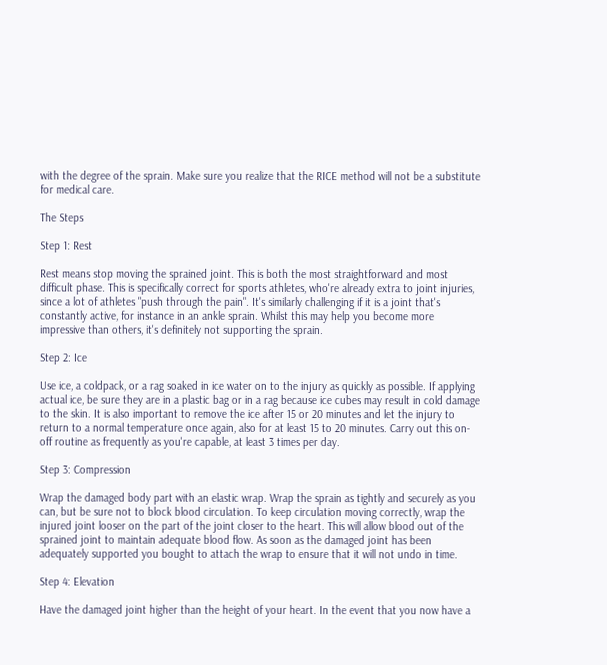with the degree of the sprain. Make sure you realize that the RICE method will not be a substitute for medical care.

The Steps

Step 1: Rest

Rest means stop moving the sprained joint. This is both the most straightforward and most difficult phase. This is specifically correct for sports athletes, who're already extra to joint injuries, since a lot of athletes "push through the pain". It's similarly challenging if it is a joint that's constantly active, for instance in an ankle sprain. Whilst this may help you become more impressive than others, it's definitely not supporting the sprain.

Step 2: Ice

Use ice, a coldpack, or a rag soaked in ice water on to the injury as quickly as possible. If applying actual ice, be sure they are in a plastic bag or in a rag because ice cubes may result in cold damage to the skin. It is also important to remove the ice after 15 or 20 minutes and let the injury to return to a normal temperature once again, also for at least 15 to 20 minutes. Carry out this on-off routine as frequently as you're capable, at least 3 times per day.

Step 3: Compression

Wrap the damaged body part with an elastic wrap. Wrap the sprain as tightly and securely as you can, but be sure not to block blood circulation. To keep circulation moving correctly, wrap the injured joint looser on the part of the joint closer to the heart. This will allow blood out of the sprained joint to maintain adequate blood flow. As soon as the damaged joint has been adequately supported you bought to attach the wrap to ensure that it will not undo in time.

Step 4: Elevation

Have the damaged joint higher than the height of your heart. In the event that you now have a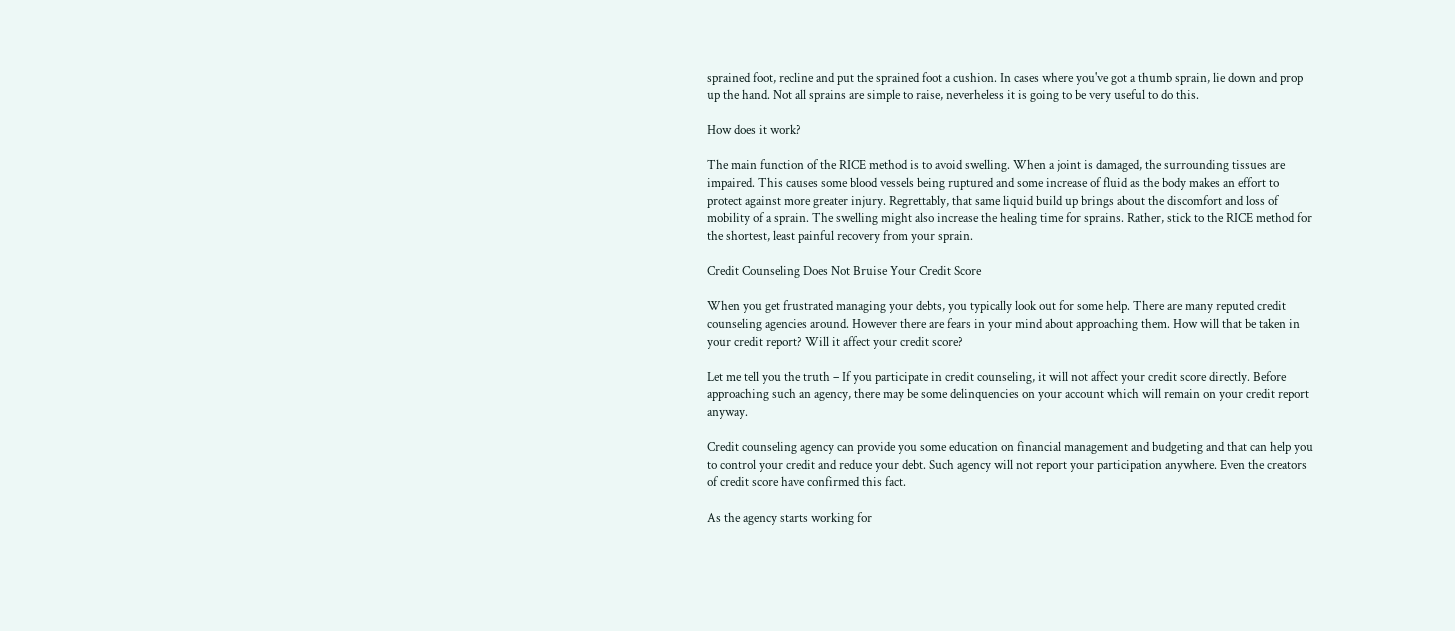sprained foot, recline and put the sprained foot a cushion. In cases where you've got a thumb sprain, lie down and prop up the hand. Not all sprains are simple to raise, neverheless it is going to be very useful to do this.

How does it work?

The main function of the RICE method is to avoid swelling. When a joint is damaged, the surrounding tissues are impaired. This causes some blood vessels being ruptured and some increase of fluid as the body makes an effort to protect against more greater injury. Regrettably, that same liquid build up brings about the discomfort and loss of mobility of a sprain. The swelling might also increase the healing time for sprains. Rather, stick to the RICE method for the shortest, least painful recovery from your sprain.

Credit Counseling Does Not Bruise Your Credit Score

When you get frustrated managing your debts, you typically look out for some help. There are many reputed credit counseling agencies around. However there are fears in your mind about approaching them. How will that be taken in your credit report? Will it affect your credit score?

Let me tell you the truth – If you participate in credit counseling, it will not affect your credit score directly. Before approaching such an agency, there may be some delinquencies on your account which will remain on your credit report anyway.

Credit counseling agency can provide you some education on financial management and budgeting and that can help you to control your credit and reduce your debt. Such agency will not report your participation anywhere. Even the creators of credit score have confirmed this fact.

As the agency starts working for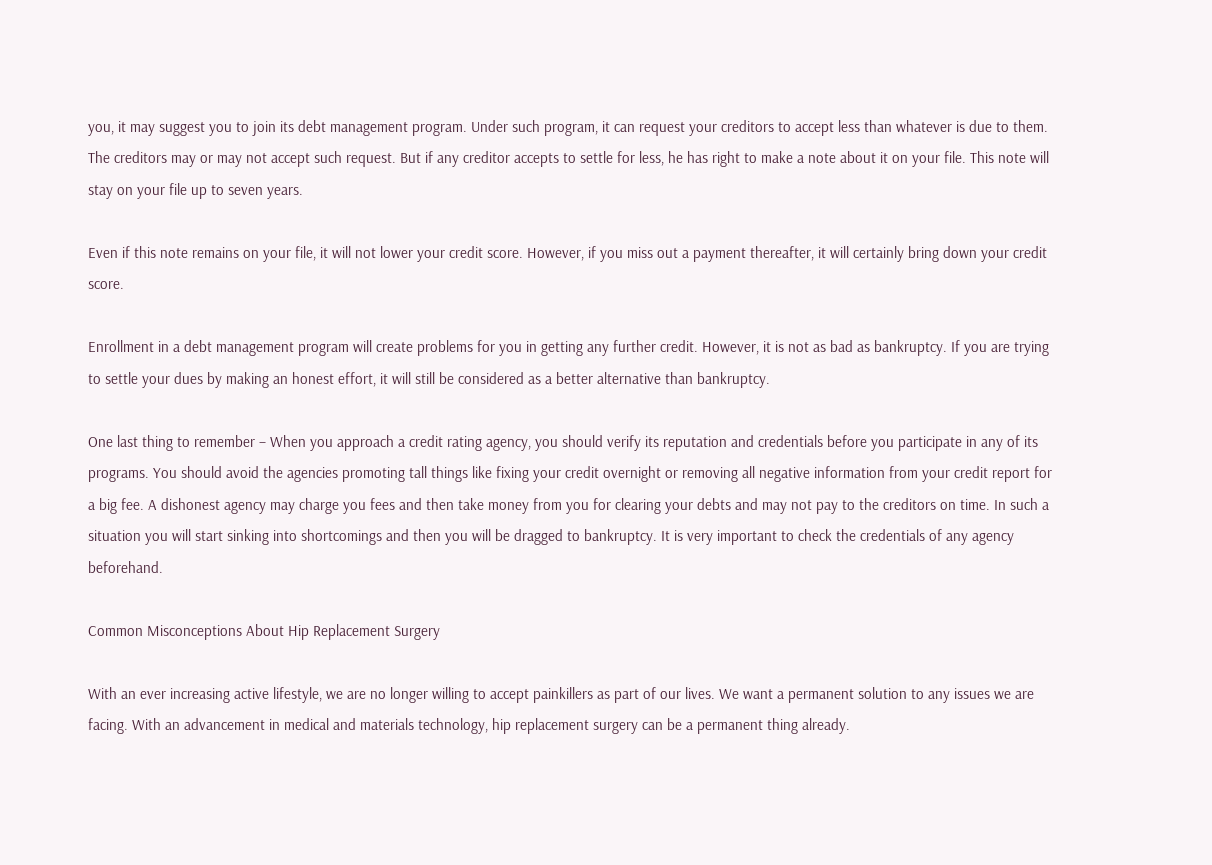you, it may suggest you to join its debt management program. Under such program, it can request your creditors to accept less than whatever is due to them. The creditors may or may not accept such request. But if any creditor accepts to settle for less, he has right to make a note about it on your file. This note will stay on your file up to seven years.

Even if this note remains on your file, it will not lower your credit score. However, if you miss out a payment thereafter, it will certainly bring down your credit score.

Enrollment in a debt management program will create problems for you in getting any further credit. However, it is not as bad as bankruptcy. If you are trying to settle your dues by making an honest effort, it will still be considered as a better alternative than bankruptcy.

One last thing to remember – When you approach a credit rating agency, you should verify its reputation and credentials before you participate in any of its programs. You should avoid the agencies promoting tall things like fixing your credit overnight or removing all negative information from your credit report for a big fee. A dishonest agency may charge you fees and then take money from you for clearing your debts and may not pay to the creditors on time. In such a situation you will start sinking into shortcomings and then you will be dragged to bankruptcy. It is very important to check the credentials of any agency beforehand.

Common Misconceptions About Hip Replacement Surgery

With an ever increasing active lifestyle, we are no longer willing to accept painkillers as part of our lives. We want a permanent solution to any issues we are facing. With an advancement in medical and materials technology, hip replacement surgery can be a permanent thing already.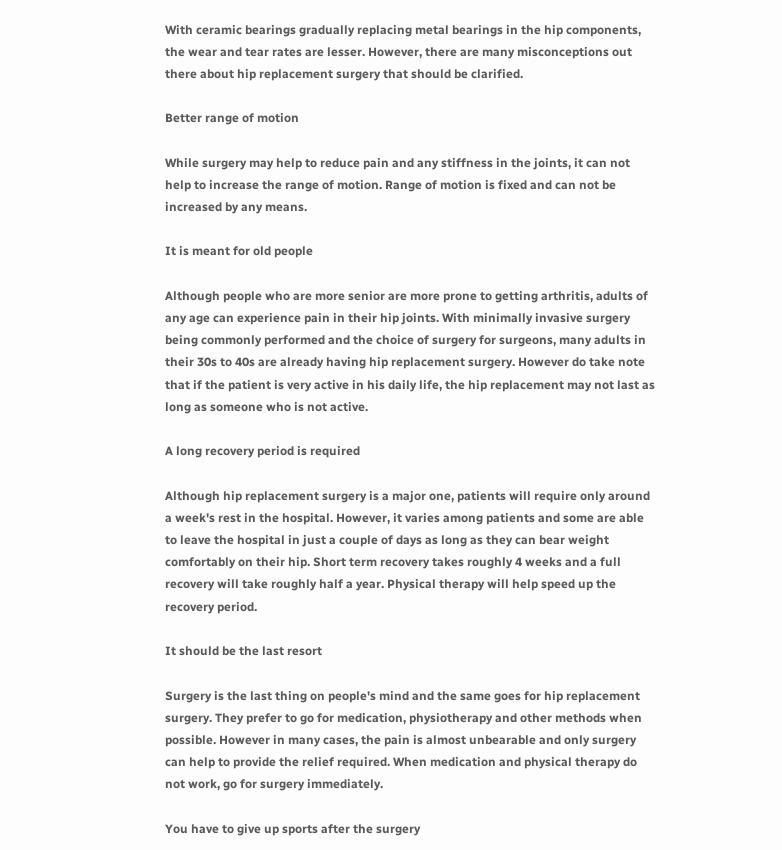With ceramic bearings gradually replacing metal bearings in the hip components, the wear and tear rates are lesser. However, there are many misconceptions out there about hip replacement surgery that should be clarified.

Better range of motion

While surgery may help to reduce pain and any stiffness in the joints, it can not help to increase the range of motion. Range of motion is fixed and can not be increased by any means.

It is meant for old people

Although people who are more senior are more prone to getting arthritis, adults of any age can experience pain in their hip joints. With minimally invasive surgery being commonly performed and the choice of surgery for surgeons, many adults in their 30s to 40s are already having hip replacement surgery. However do take note that if the patient is very active in his daily life, the hip replacement may not last as long as someone who is not active.

A long recovery period is required

Although hip replacement surgery is a major one, patients will require only around a week's rest in the hospital. However, it varies among patients and some are able to leave the hospital in just a couple of days as long as they can bear weight comfortably on their hip. Short term recovery takes roughly 4 weeks and a full recovery will take roughly half a year. Physical therapy will help speed up the recovery period.

It should be the last resort

Surgery is the last thing on people's mind and the same goes for hip replacement surgery. They prefer to go for medication, physiotherapy and other methods when possible. However in many cases, the pain is almost unbearable and only surgery can help to provide the relief required. When medication and physical therapy do not work, go for surgery immediately.

You have to give up sports after the surgery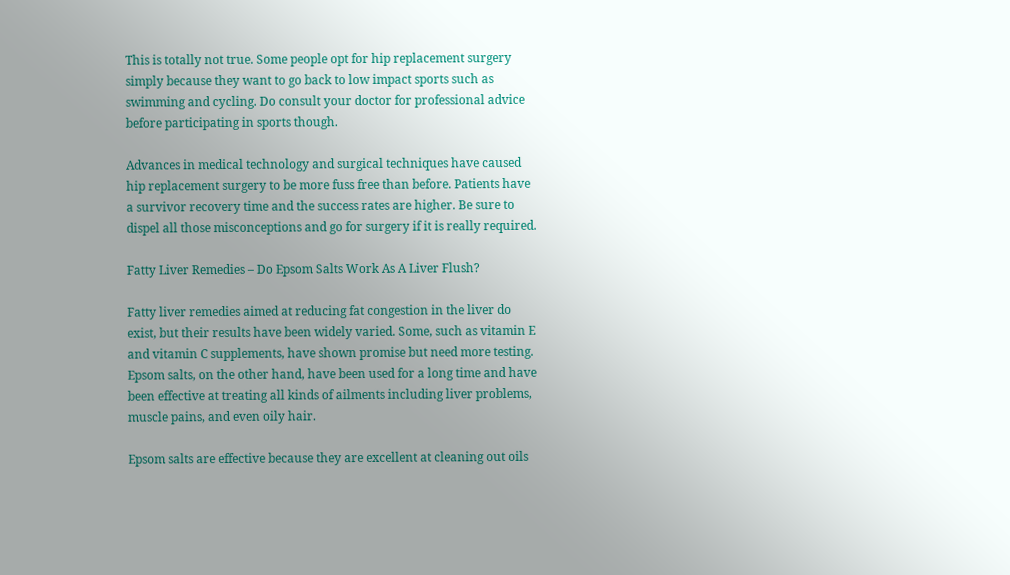This is totally not true. Some people opt for hip replacement surgery simply because they want to go back to low impact sports such as swimming and cycling. Do consult your doctor for professional advice before participating in sports though.

Advances in medical technology and surgical techniques have caused hip replacement surgery to be more fuss free than before. Patients have a survivor recovery time and the success rates are higher. Be sure to dispel all those misconceptions and go for surgery if it is really required.

Fatty Liver Remedies – Do Epsom Salts Work As A Liver Flush?

Fatty liver remedies aimed at reducing fat congestion in the liver do exist, but their results have been widely varied. Some, such as vitamin E and vitamin C supplements, have shown promise but need more testing. Epsom salts, on the other hand, have been used for a long time and have been effective at treating all kinds of ailments including liver problems, muscle pains, and even oily hair.

Epsom salts are effective because they are excellent at cleaning out oils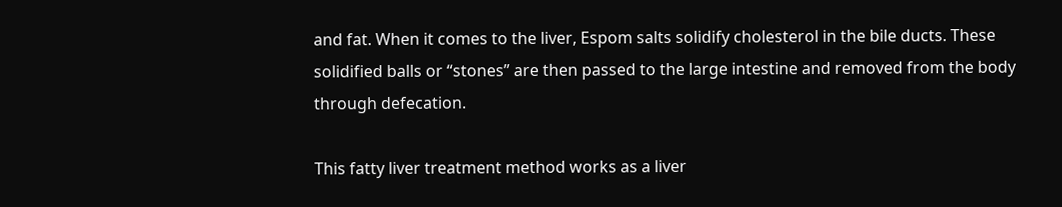and fat. When it comes to the liver, Espom salts solidify cholesterol in the bile ducts. These solidified balls or “stones” are then passed to the large intestine and removed from the body through defecation.

This fatty liver treatment method works as a liver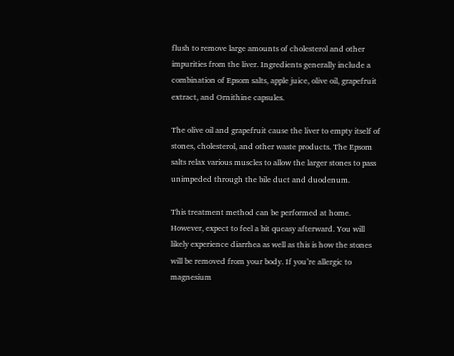flush to remove large amounts of cholesterol and other impurities from the liver. Ingredients generally include a combination of Epsom salts, apple juice, olive oil, grapefruit extract, and Ornithine capsules.

The olive oil and grapefruit cause the liver to empty itself of stones, cholesterol, and other waste products. The Epsom salts relax various muscles to allow the larger stones to pass unimpeded through the bile duct and duodenum.

This treatment method can be performed at home. However, expect to feel a bit queasy afterward. You will likely experience diarrhea as well as this is how the stones will be removed from your body. If you’re allergic to magnesium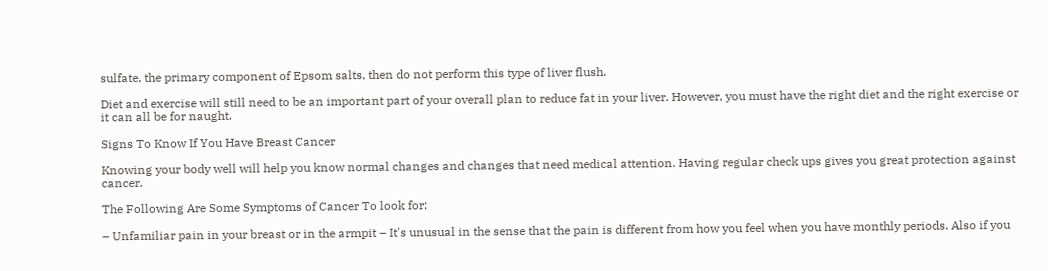sulfate, the primary component of Epsom salts, then do not perform this type of liver flush.

Diet and exercise will still need to be an important part of your overall plan to reduce fat in your liver. However, you must have the right diet and the right exercise or it can all be for naught.

Signs To Know If You Have Breast Cancer

Knowing your body well will help you know normal changes and changes that need medical attention. Having regular check ups gives you great protection against cancer.

The Following Are Some Symptoms of Cancer To look for:

– Unfamiliar pain in your breast or in the armpit – It's unusual in the sense that the pain is different from how you feel when you have monthly periods. Also if you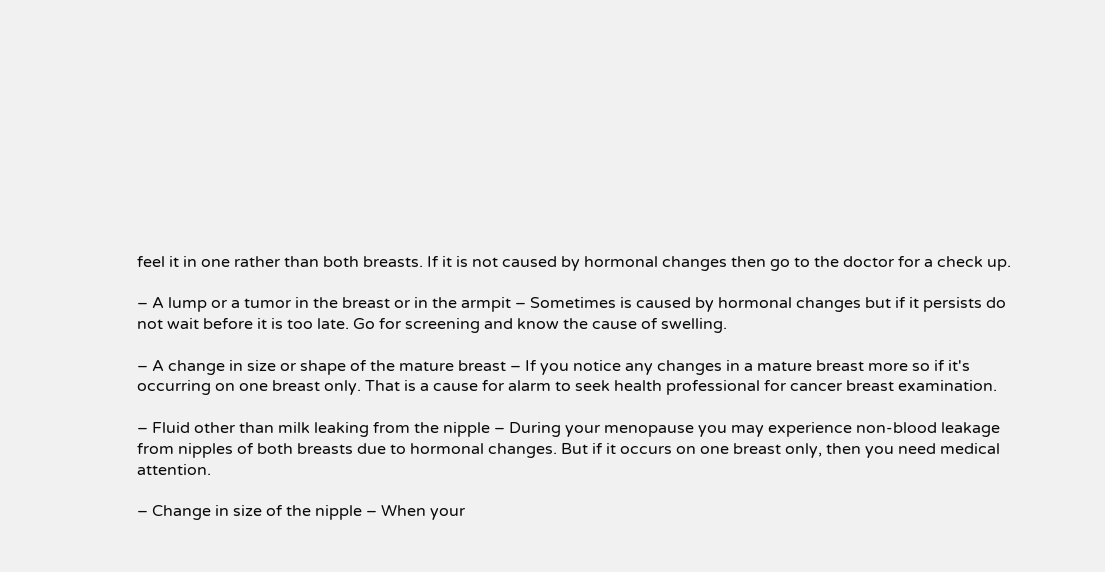feel it in one rather than both breasts. If it is not caused by hormonal changes then go to the doctor for a check up.

– A lump or a tumor in the breast or in the armpit – Sometimes is caused by hormonal changes but if it persists do not wait before it is too late. Go for screening and know the cause of swelling.

– A change in size or shape of the mature breast – If you notice any changes in a mature breast more so if it's occurring on one breast only. That is a cause for alarm to seek health professional for cancer breast examination.

– Fluid other than milk leaking from the nipple – During your menopause you may experience non-blood leakage from nipples of both breasts due to hormonal changes. But if it occurs on one breast only, then you need medical attention.

– Change in size of the nipple – When your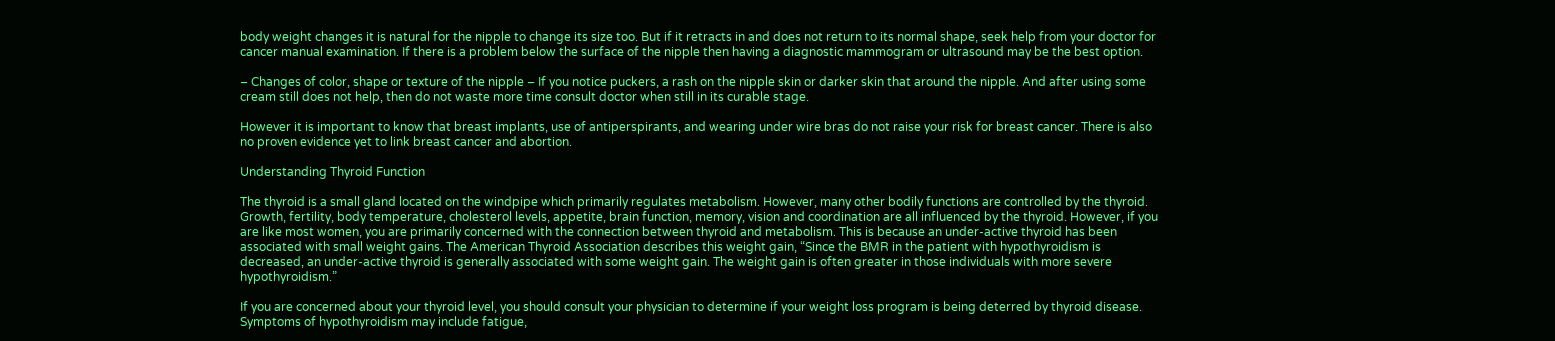body weight changes it is natural for the nipple to change its size too. But if it retracts in and does not return to its normal shape, seek help from your doctor for cancer manual examination. If there is a problem below the surface of the nipple then having a diagnostic mammogram or ultrasound may be the best option.

– Changes of color, shape or texture of the nipple – If you notice puckers, a rash on the nipple skin or darker skin that around the nipple. And after using some cream still does not help, then do not waste more time consult doctor when still in its curable stage.

However it is important to know that breast implants, use of antiperspirants, and wearing under wire bras do not raise your risk for breast cancer. There is also no proven evidence yet to link breast cancer and abortion.

Understanding Thyroid Function

The thyroid is a small gland located on the windpipe which primarily regulates metabolism. However, many other bodily functions are controlled by the thyroid. Growth, fertility, body temperature, cholesterol levels, appetite, brain function, memory, vision and coordination are all influenced by the thyroid. However, if you are like most women, you are primarily concerned with the connection between thyroid and metabolism. This is because an under-active thyroid has been associated with small weight gains. The American Thyroid Association describes this weight gain, “Since the BMR in the patient with hypothyroidism is decreased, an under-active thyroid is generally associated with some weight gain. The weight gain is often greater in those individuals with more severe hypothyroidism.”

If you are concerned about your thyroid level, you should consult your physician to determine if your weight loss program is being deterred by thyroid disease. Symptoms of hypothyroidism may include fatigue,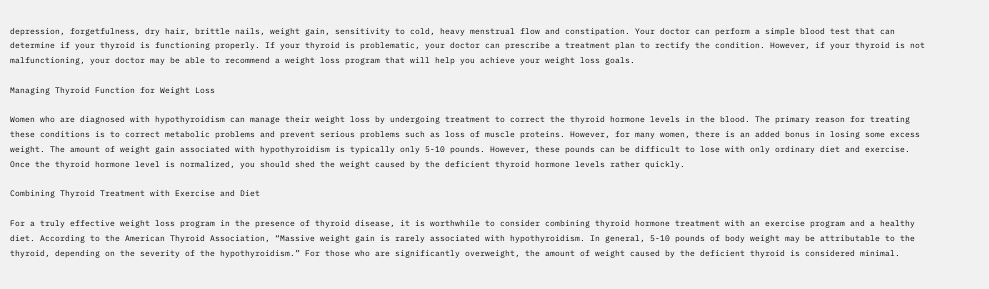depression, forgetfulness, dry hair, brittle nails, weight gain, sensitivity to cold, heavy menstrual flow and constipation. Your doctor can perform a simple blood test that can determine if your thyroid is functioning properly. If your thyroid is problematic, your doctor can prescribe a treatment plan to rectify the condition. However, if your thyroid is not malfunctioning, your doctor may be able to recommend a weight loss program that will help you achieve your weight loss goals.

Managing Thyroid Function for Weight Loss

Women who are diagnosed with hypothyroidism can manage their weight loss by undergoing treatment to correct the thyroid hormone levels in the blood. The primary reason for treating these conditions is to correct metabolic problems and prevent serious problems such as loss of muscle proteins. However, for many women, there is an added bonus in losing some excess weight. The amount of weight gain associated with hypothyroidism is typically only 5-10 pounds. However, these pounds can be difficult to lose with only ordinary diet and exercise. Once the thyroid hormone level is normalized, you should shed the weight caused by the deficient thyroid hormone levels rather quickly.

Combining Thyroid Treatment with Exercise and Diet

For a truly effective weight loss program in the presence of thyroid disease, it is worthwhile to consider combining thyroid hormone treatment with an exercise program and a healthy diet. According to the American Thyroid Association, “Massive weight gain is rarely associated with hypothyroidism. In general, 5-10 pounds of body weight may be attributable to the thyroid, depending on the severity of the hypothyroidism.” For those who are significantly overweight, the amount of weight caused by the deficient thyroid is considered minimal.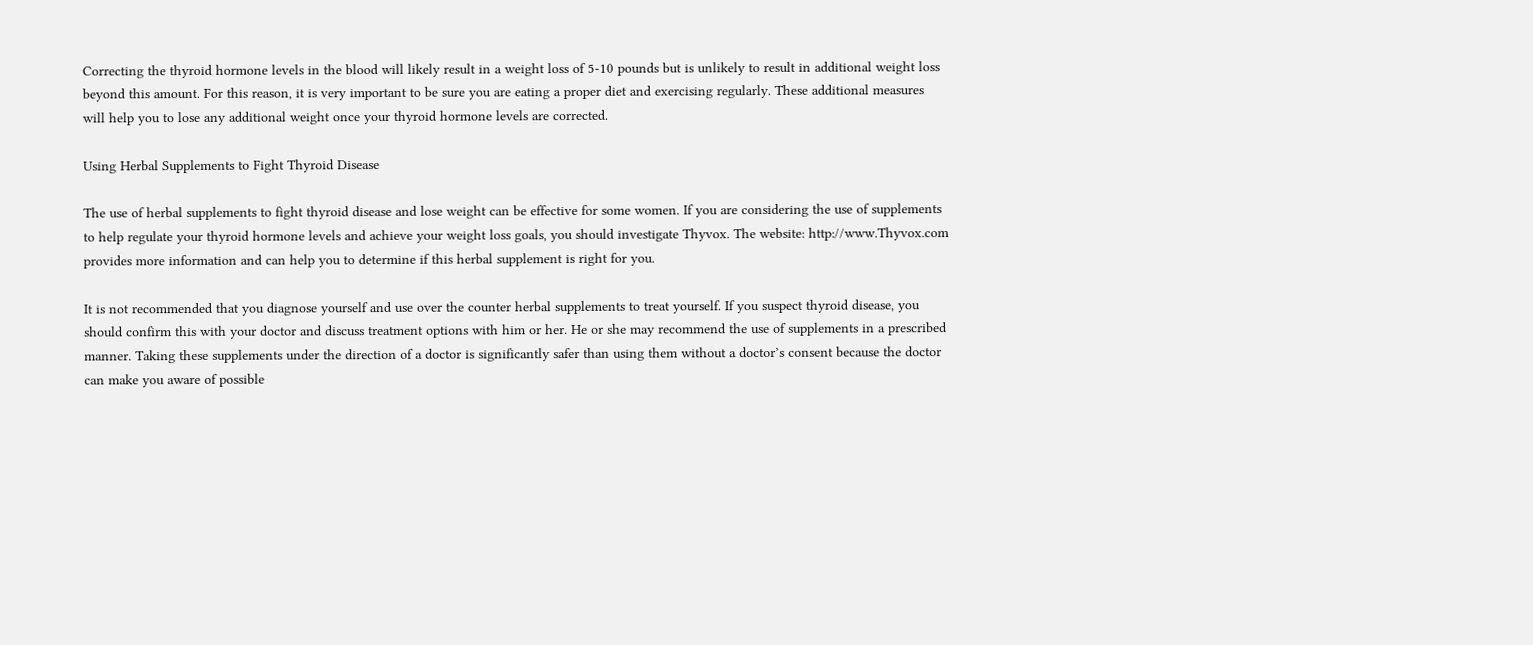Correcting the thyroid hormone levels in the blood will likely result in a weight loss of 5-10 pounds but is unlikely to result in additional weight loss beyond this amount. For this reason, it is very important to be sure you are eating a proper diet and exercising regularly. These additional measures will help you to lose any additional weight once your thyroid hormone levels are corrected.

Using Herbal Supplements to Fight Thyroid Disease

The use of herbal supplements to fight thyroid disease and lose weight can be effective for some women. If you are considering the use of supplements to help regulate your thyroid hormone levels and achieve your weight loss goals, you should investigate Thyvox. The website: http://www.Thyvox.com provides more information and can help you to determine if this herbal supplement is right for you.

It is not recommended that you diagnose yourself and use over the counter herbal supplements to treat yourself. If you suspect thyroid disease, you should confirm this with your doctor and discuss treatment options with him or her. He or she may recommend the use of supplements in a prescribed manner. Taking these supplements under the direction of a doctor is significantly safer than using them without a doctor’s consent because the doctor can make you aware of possible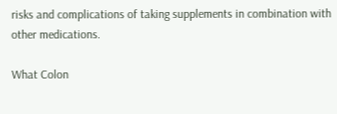risks and complications of taking supplements in combination with other medications.

What Colon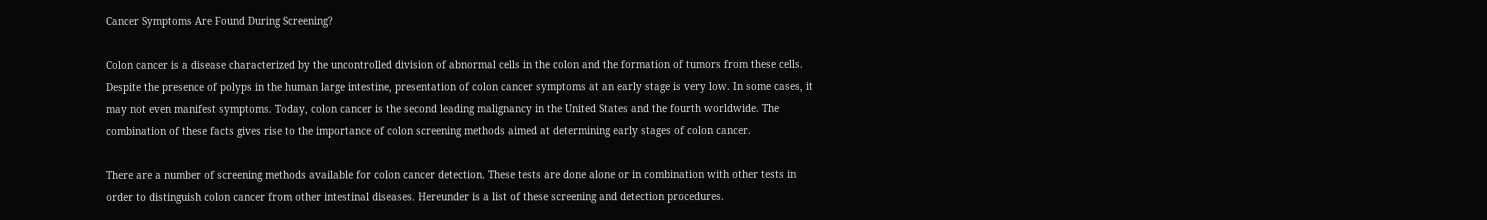Cancer Symptoms Are Found During Screening?

Colon cancer is a disease characterized by the uncontrolled division of abnormal cells in the colon and the formation of tumors from these cells. Despite the presence of polyps in the human large intestine, presentation of colon cancer symptoms at an early stage is very low. In some cases, it may not even manifest symptoms. Today, colon cancer is the second leading malignancy in the United States and the fourth worldwide. The combination of these facts gives rise to the importance of colon screening methods aimed at determining early stages of colon cancer.

There are a number of screening methods available for colon cancer detection. These tests are done alone or in combination with other tests in order to distinguish colon cancer from other intestinal diseases. Hereunder is a list of these screening and detection procedures.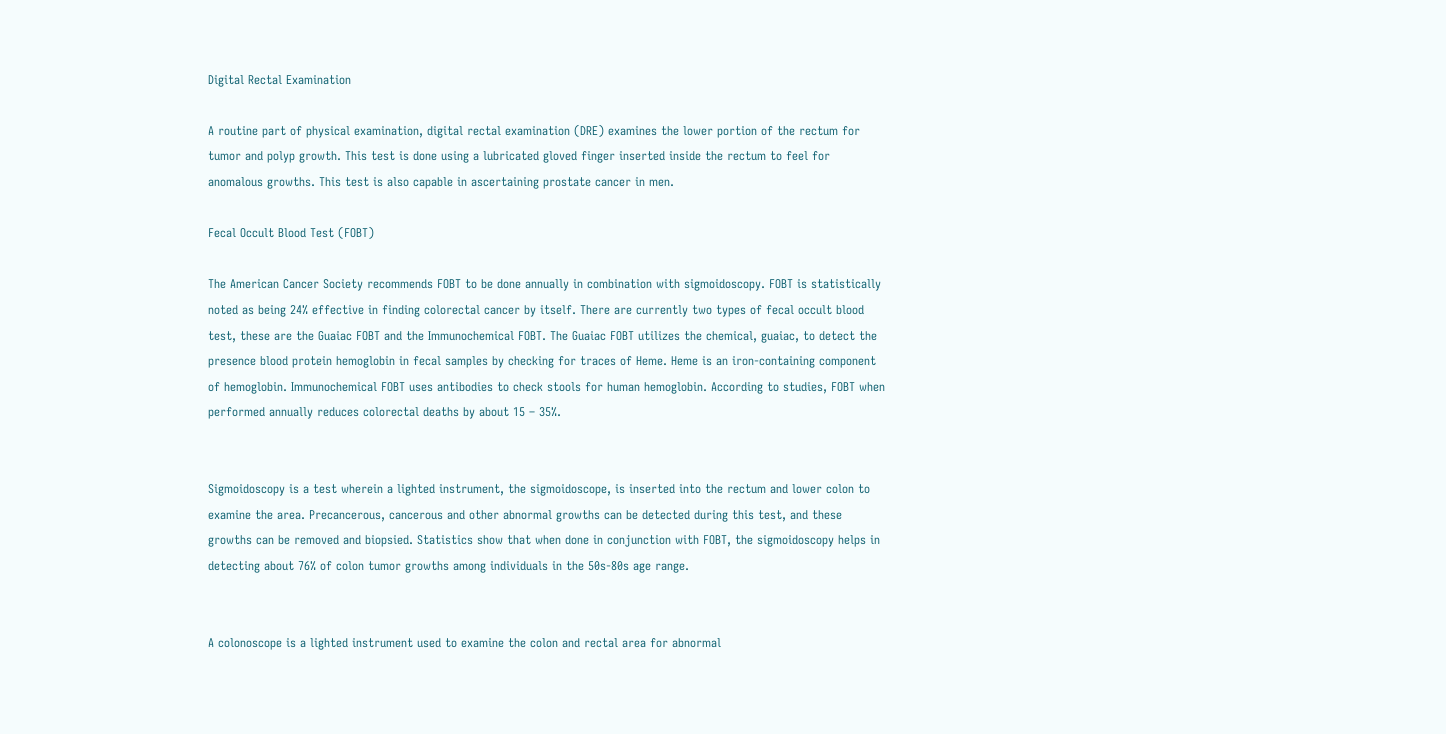Digital Rectal Examination

A routine part of physical examination, digital rectal examination (DRE) examines the lower portion of the rectum for tumor and polyp growth. This test is done using a lubricated gloved finger inserted inside the rectum to feel for anomalous growths. This test is also capable in ascertaining prostate cancer in men.

Fecal Occult Blood Test (FOBT)

The American Cancer Society recommends FOBT to be done annually in combination with sigmoidoscopy. FOBT is statistically noted as being 24% effective in finding colorectal cancer by itself. There are currently two types of fecal occult blood test, these are the Guaiac FOBT and the Immunochemical FOBT. The Guaiac FOBT utilizes the chemical, guaiac, to detect the presence blood protein hemoglobin in fecal samples by checking for traces of Heme. Heme is an iron-containing component of hemoglobin. Immunochemical FOBT uses antibodies to check stools for human hemoglobin. According to studies, FOBT when performed annually reduces colorectal deaths by about 15 – 35%.


Sigmoidoscopy is a test wherein a lighted instrument, the sigmoidoscope, is inserted into the rectum and lower colon to examine the area. Precancerous, cancerous and other abnormal growths can be detected during this test, and these growths can be removed and biopsied. Statistics show that when done in conjunction with FOBT, the sigmoidoscopy helps in detecting about 76% of colon tumor growths among individuals in the 50s-80s age range.


A colonoscope is a lighted instrument used to examine the colon and rectal area for abnormal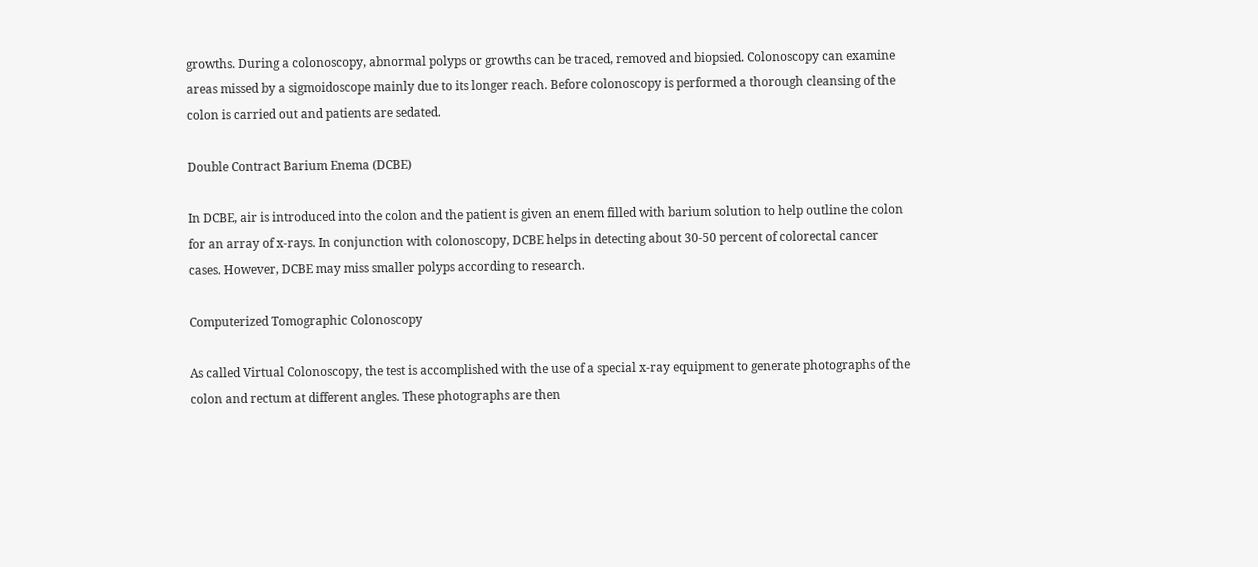growths. During a colonoscopy, abnormal polyps or growths can be traced, removed and biopsied. Colonoscopy can examine areas missed by a sigmoidoscope mainly due to its longer reach. Before colonoscopy is performed a thorough cleansing of the colon is carried out and patients are sedated.

Double Contract Barium Enema (DCBE)

In DCBE, air is introduced into the colon and the patient is given an enem filled with barium solution to help outline the colon for an array of x-rays. In conjunction with colonoscopy, DCBE helps in detecting about 30-50 percent of colorectal cancer cases. However, DCBE may miss smaller polyps according to research.

Computerized Tomographic Colonoscopy

As called Virtual Colonoscopy, the test is accomplished with the use of a special x-ray equipment to generate photographs of the colon and rectum at different angles. These photographs are then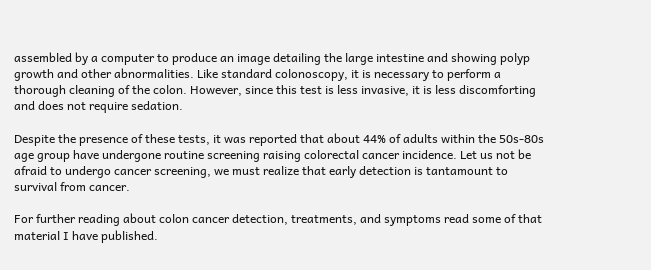assembled by a computer to produce an image detailing the large intestine and showing polyp growth and other abnormalities. Like standard colonoscopy, it is necessary to perform a thorough cleaning of the colon. However, since this test is less invasive, it is less discomforting and does not require sedation.

Despite the presence of these tests, it was reported that about 44% of adults within the 50s-80s age group have undergone routine screening raising colorectal cancer incidence. Let us not be afraid to undergo cancer screening, we must realize that early detection is tantamount to survival from cancer.

For further reading about colon cancer detection, treatments, and symptoms read some of that material I have published.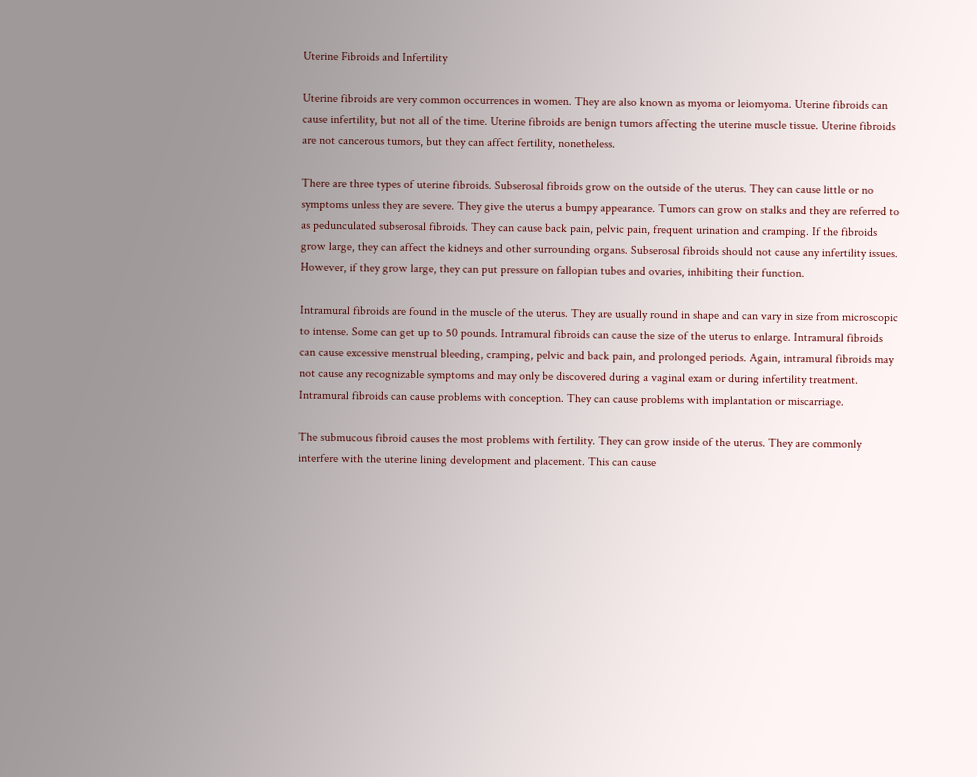Uterine Fibroids and Infertility

Uterine fibroids are very common occurrences in women. They are also known as myoma or leiomyoma. Uterine fibroids can cause infertility, but not all of the time. Uterine fibroids are benign tumors affecting the uterine muscle tissue. Uterine fibroids are not cancerous tumors, but they can affect fertility, nonetheless.

There are three types of uterine fibroids. Subserosal fibroids grow on the outside of the uterus. They can cause little or no symptoms unless they are severe. They give the uterus a bumpy appearance. Tumors can grow on stalks and they are referred to as pedunculated subserosal fibroids. They can cause back pain, pelvic pain, frequent urination and cramping. If the fibroids grow large, they can affect the kidneys and other surrounding organs. Subserosal fibroids should not cause any infertility issues. However, if they grow large, they can put pressure on fallopian tubes and ovaries, inhibiting their function.

Intramural fibroids are found in the muscle of the uterus. They are usually round in shape and can vary in size from microscopic to intense. Some can get up to 50 pounds. Intramural fibroids can cause the size of the uterus to enlarge. Intramural fibroids can cause excessive menstrual bleeding, cramping, pelvic and back pain, and prolonged periods. Again, intramural fibroids may not cause any recognizable symptoms and may only be discovered during a vaginal exam or during infertility treatment. Intramural fibroids can cause problems with conception. They can cause problems with implantation or miscarriage.

The submucous fibroid causes the most problems with fertility. They can grow inside of the uterus. They are commonly interfere with the uterine lining development and placement. This can cause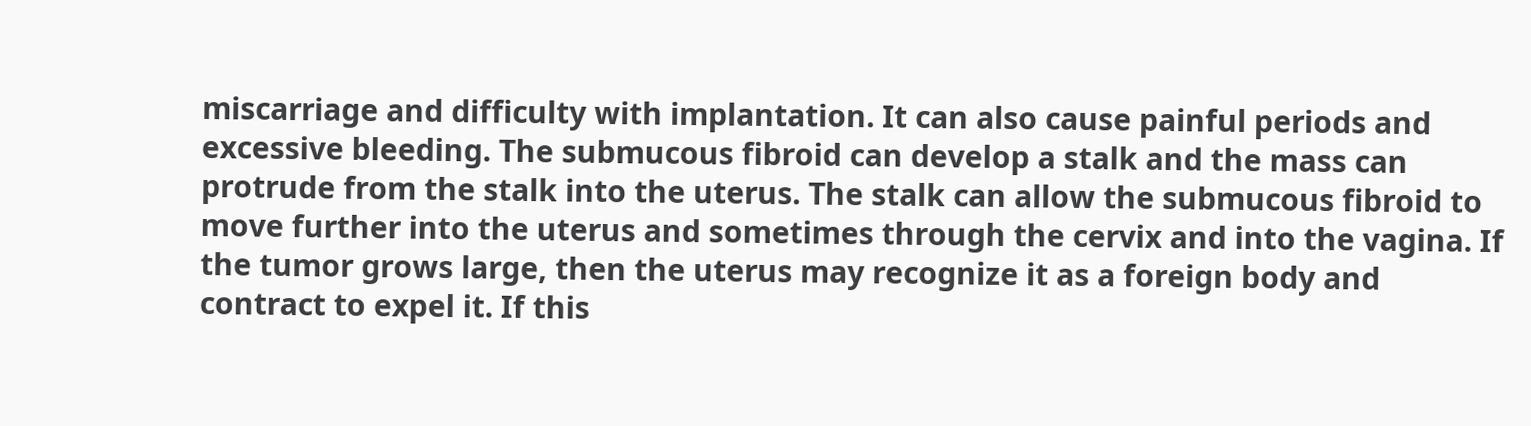miscarriage and difficulty with implantation. It can also cause painful periods and excessive bleeding. The submucous fibroid can develop a stalk and the mass can protrude from the stalk into the uterus. The stalk can allow the submucous fibroid to move further into the uterus and sometimes through the cervix and into the vagina. If the tumor grows large, then the uterus may recognize it as a foreign body and contract to expel it. If this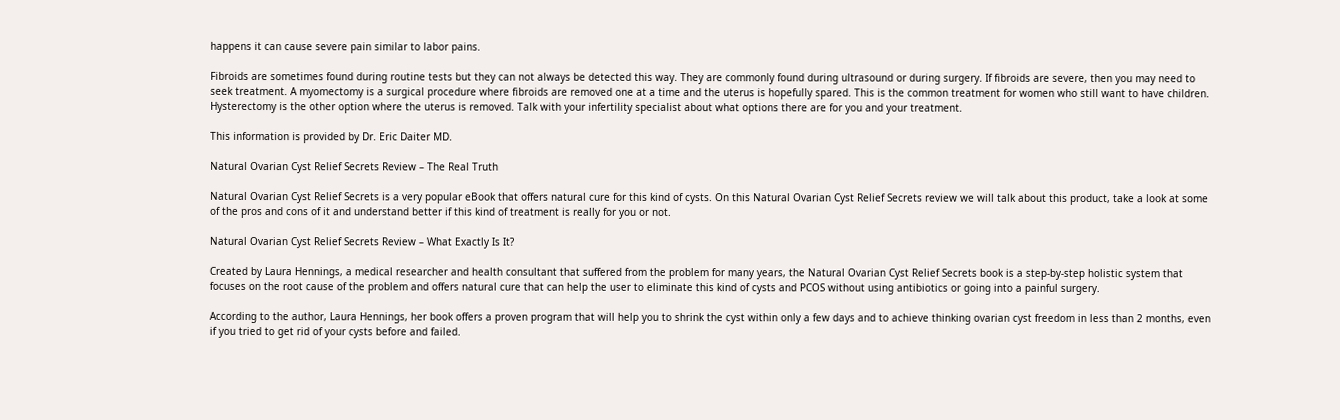happens it can cause severe pain similar to labor pains.

Fibroids are sometimes found during routine tests but they can not always be detected this way. They are commonly found during ultrasound or during surgery. If fibroids are severe, then you may need to seek treatment. A myomectomy is a surgical procedure where fibroids are removed one at a time and the uterus is hopefully spared. This is the common treatment for women who still want to have children. Hysterectomy is the other option where the uterus is removed. Talk with your infertility specialist about what options there are for you and your treatment.

This information is provided by Dr. Eric Daiter MD.

Natural Ovarian Cyst Relief Secrets Review – The Real Truth

Natural Ovarian Cyst Relief Secrets is a very popular eBook that offers natural cure for this kind of cysts. On this Natural Ovarian Cyst Relief Secrets review we will talk about this product, take a look at some of the pros and cons of it and understand better if this kind of treatment is really for you or not.

Natural Ovarian Cyst Relief Secrets Review – What Exactly Is It?

Created by Laura Hennings, a medical researcher and health consultant that suffered from the problem for many years, the Natural Ovarian Cyst Relief Secrets book is a step-by-step holistic system that focuses on the root cause of the problem and offers natural cure that can help the user to eliminate this kind of cysts and PCOS without using antibiotics or going into a painful surgery.

According to the author, Laura Hennings, her book offers a proven program that will help you to shrink the cyst within only a few days and to achieve thinking ovarian cyst freedom in less than 2 months, even if you tried to get rid of your cysts before and failed.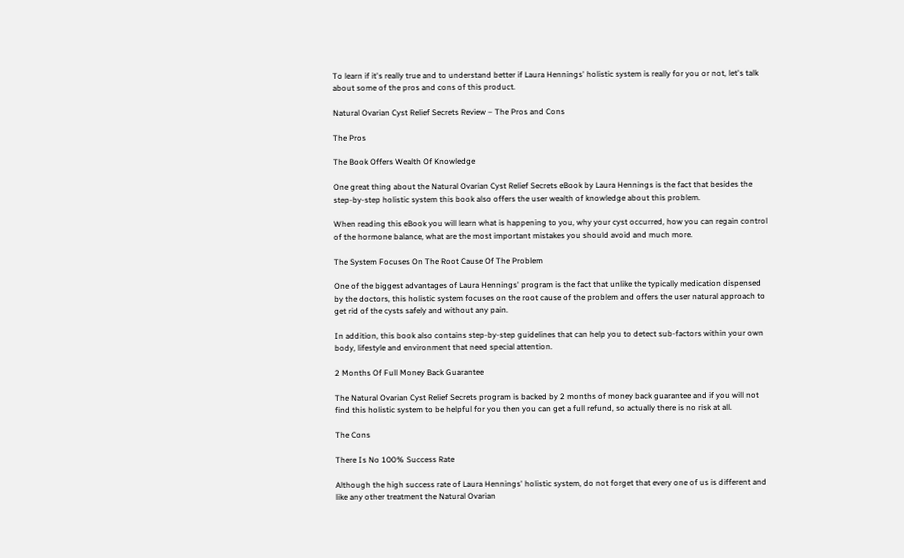To learn if it's really true and to understand better if Laura Hennings' holistic system is really for you or not, let's talk about some of the pros and cons of this product.

Natural Ovarian Cyst Relief Secrets Review – The Pros and Cons

The Pros

The Book Offers Wealth Of Knowledge

One great thing about the Natural Ovarian Cyst Relief Secrets eBook by Laura Hennings is the fact that besides the step-by-step holistic system this book also offers the user wealth of knowledge about this problem.

When reading this eBook you will learn what is happening to you, why your cyst occurred, how you can regain control of the hormone balance, what are the most important mistakes you should avoid and much more.

The System Focuses On The Root Cause Of The Problem

One of the biggest advantages of Laura Hennings' program is the fact that unlike the typically medication dispensed by the doctors, this holistic system focuses on the root cause of the problem and offers the user natural approach to get rid of the cysts safely and without any pain.

In addition, this book also contains step-by-step guidelines that can help you to detect sub-factors within your own body, lifestyle and environment that need special attention.

2 Months Of Full Money Back Guarantee

The Natural Ovarian Cyst Relief Secrets program is backed by 2 months of money back guarantee and if you will not find this holistic system to be helpful for you then you can get a full refund, so actually there is no risk at all.

The Cons

There Is No 100% Success Rate

Although the high success rate of Laura Hennings' holistic system, do not forget that every one of us is different and like any other treatment the Natural Ovarian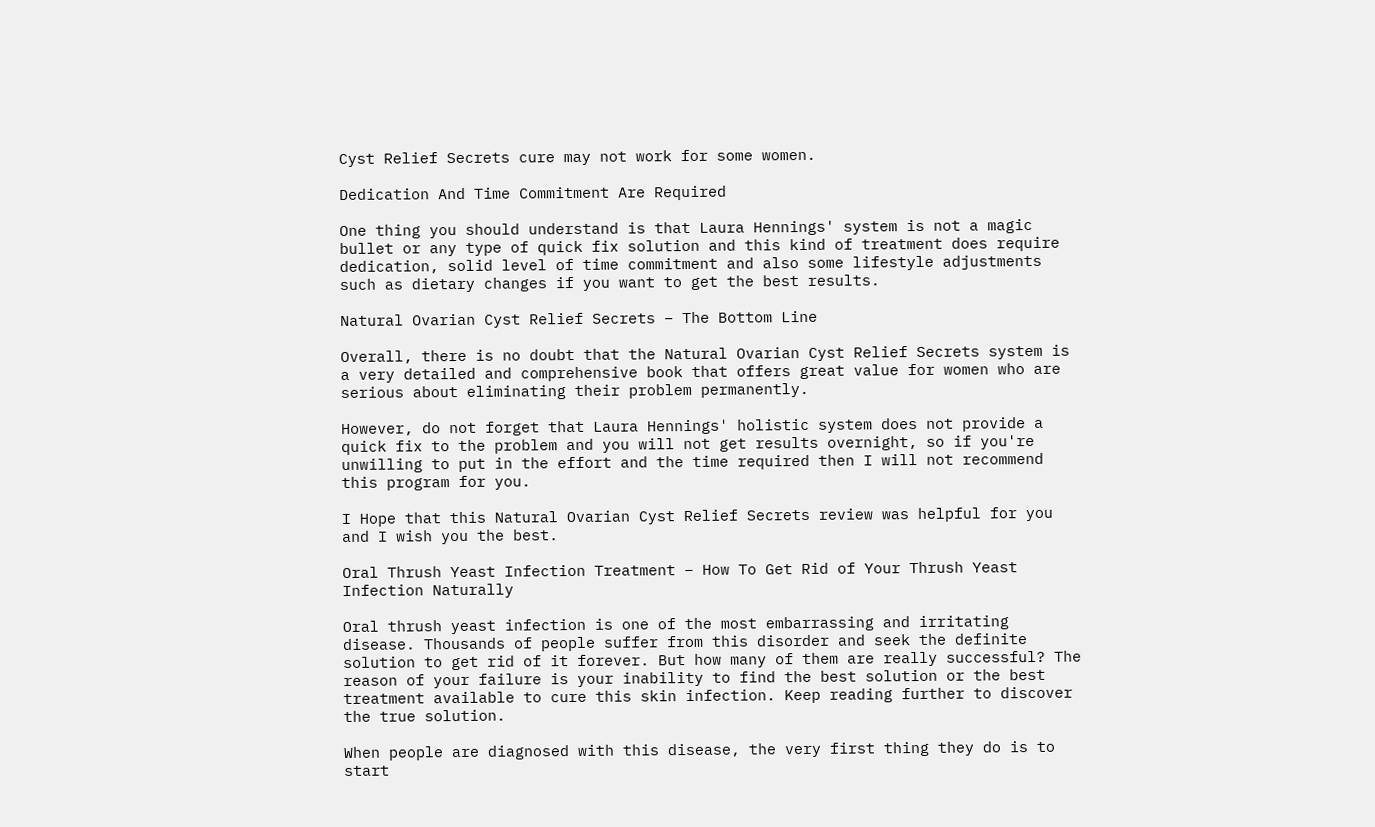Cyst Relief Secrets cure may not work for some women.

Dedication And Time Commitment Are Required

One thing you should understand is that Laura Hennings' system is not a magic bullet or any type of quick fix solution and this kind of treatment does require dedication, solid level of time commitment and also some lifestyle adjustments such as dietary changes if you want to get the best results.

Natural Ovarian Cyst Relief Secrets – The Bottom Line

Overall, there is no doubt that the Natural Ovarian Cyst Relief Secrets system is a very detailed and comprehensive book that offers great value for women who are serious about eliminating their problem permanently.

However, do not forget that Laura Hennings' holistic system does not provide a quick fix to the problem and you will not get results overnight, so if you're unwilling to put in the effort and the time required then I will not recommend this program for you.

I Hope that this Natural Ovarian Cyst Relief Secrets review was helpful for you and I wish you the best.

Oral Thrush Yeast Infection Treatment – How To Get Rid of Your Thrush Yeast Infection Naturally

Oral thrush yeast infection is one of the most embarrassing and irritating disease. Thousands of people suffer from this disorder and seek the definite solution to get rid of it forever. But how many of them are really successful? The reason of your failure is your inability to find the best solution or the best treatment available to cure this skin infection. Keep reading further to discover the true solution.

When people are diagnosed with this disease, the very first thing they do is to start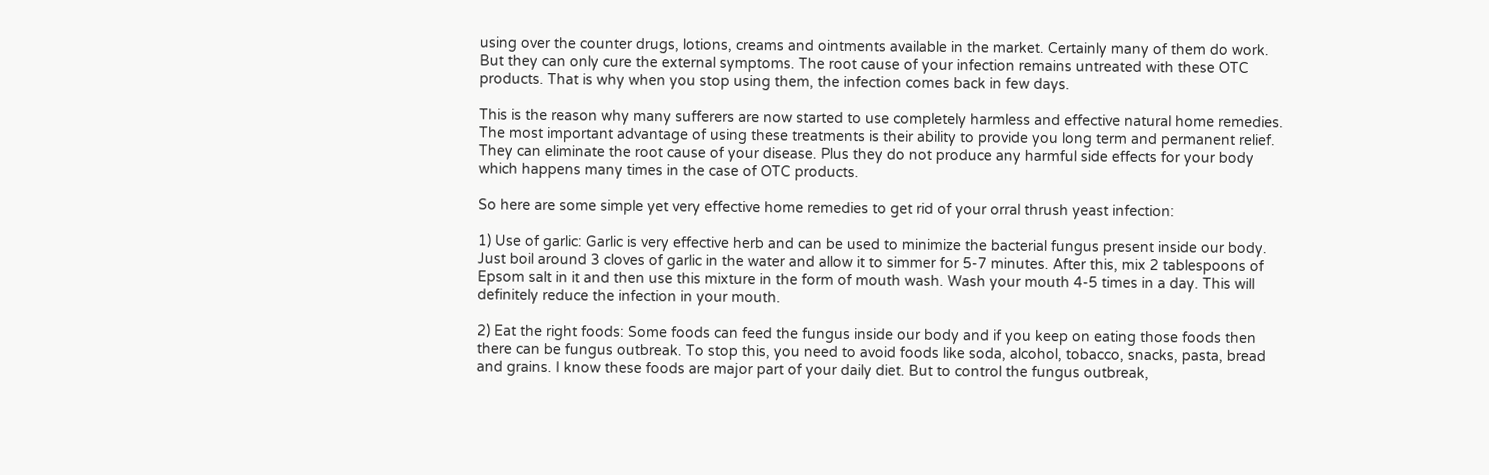using over the counter drugs, lotions, creams and ointments available in the market. Certainly many of them do work. But they can only cure the external symptoms. The root cause of your infection remains untreated with these OTC products. That is why when you stop using them, the infection comes back in few days.

This is the reason why many sufferers are now started to use completely harmless and effective natural home remedies. The most important advantage of using these treatments is their ability to provide you long term and permanent relief. They can eliminate the root cause of your disease. Plus they do not produce any harmful side effects for your body which happens many times in the case of OTC products.

So here are some simple yet very effective home remedies to get rid of your orral thrush yeast infection:

1) Use of garlic: Garlic is very effective herb and can be used to minimize the bacterial fungus present inside our body. Just boil around 3 cloves of garlic in the water and allow it to simmer for 5-7 minutes. After this, mix 2 tablespoons of Epsom salt in it and then use this mixture in the form of mouth wash. Wash your mouth 4-5 times in a day. This will definitely reduce the infection in your mouth.

2) Eat the right foods: Some foods can feed the fungus inside our body and if you keep on eating those foods then there can be fungus outbreak. To stop this, you need to avoid foods like soda, alcohol, tobacco, snacks, pasta, bread and grains. I know these foods are major part of your daily diet. But to control the fungus outbreak,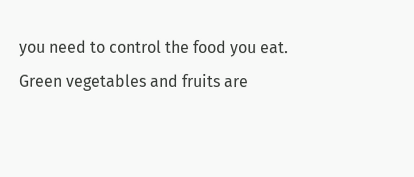you need to control the food you eat. Green vegetables and fruits are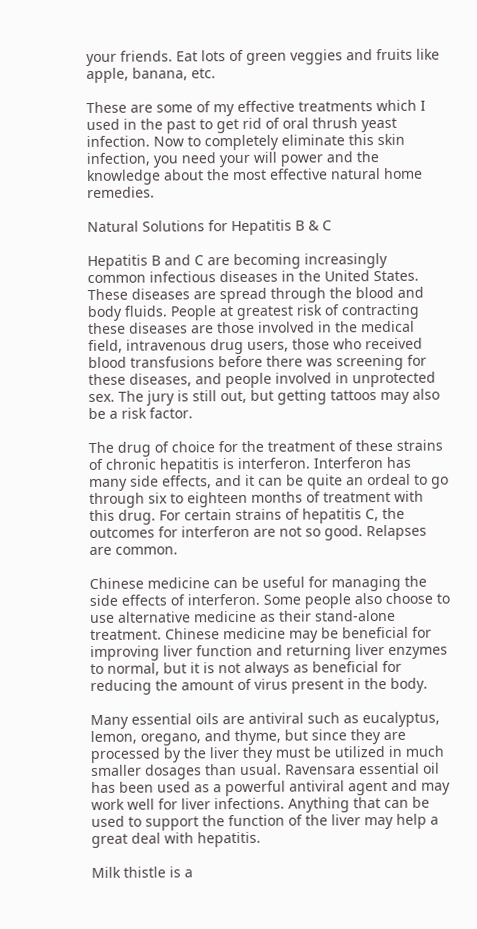your friends. Eat lots of green veggies and fruits like apple, banana, etc.

These are some of my effective treatments which I used in the past to get rid of oral thrush yeast infection. Now to completely eliminate this skin infection, you need your will power and the knowledge about the most effective natural home remedies.

Natural Solutions for Hepatitis B & C

Hepatitis B and C are becoming increasingly common infectious diseases in the United States. These diseases are spread through the blood and body fluids. People at greatest risk of contracting these diseases are those involved in the medical field, intravenous drug users, those who received blood transfusions before there was screening for these diseases, and people involved in unprotected sex. The jury is still out, but getting tattoos may also be a risk factor.

The drug of choice for the treatment of these strains of chronic hepatitis is interferon. Interferon has many side effects, and it can be quite an ordeal to go through six to eighteen months of treatment with this drug. For certain strains of hepatitis C, the outcomes for interferon are not so good. Relapses are common.

Chinese medicine can be useful for managing the side effects of interferon. Some people also choose to use alternative medicine as their stand-alone treatment. Chinese medicine may be beneficial for improving liver function and returning liver enzymes to normal, but it is not always as beneficial for reducing the amount of virus present in the body.

Many essential oils are antiviral such as eucalyptus, lemon, oregano, and thyme, but since they are processed by the liver they must be utilized in much smaller dosages than usual. Ravensara essential oil has been used as a powerful antiviral agent and may work well for liver infections. Anything that can be used to support the function of the liver may help a great deal with hepatitis.

Milk thistle is a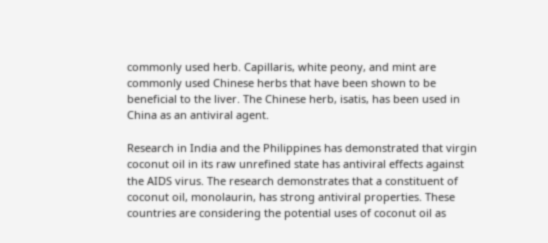commonly used herb. Capillaris, white peony, and mint are commonly used Chinese herbs that have been shown to be beneficial to the liver. The Chinese herb, isatis, has been used in China as an antiviral agent.

Research in India and the Philippines has demonstrated that virgin coconut oil in its raw unrefined state has antiviral effects against the AIDS virus. The research demonstrates that a constituent of coconut oil, monolaurin, has strong antiviral properties. These countries are considering the potential uses of coconut oil as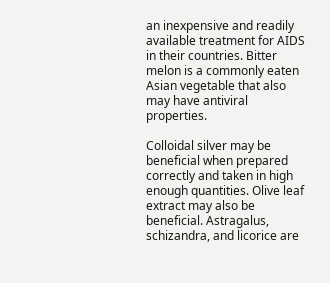an inexpensive and readily available treatment for AIDS in their countries. Bitter melon is a commonly eaten Asian vegetable that also may have antiviral properties.

Colloidal silver may be beneficial when prepared correctly and taken in high enough quantities. Olive leaf extract may also be beneficial. Astragalus, schizandra, and licorice are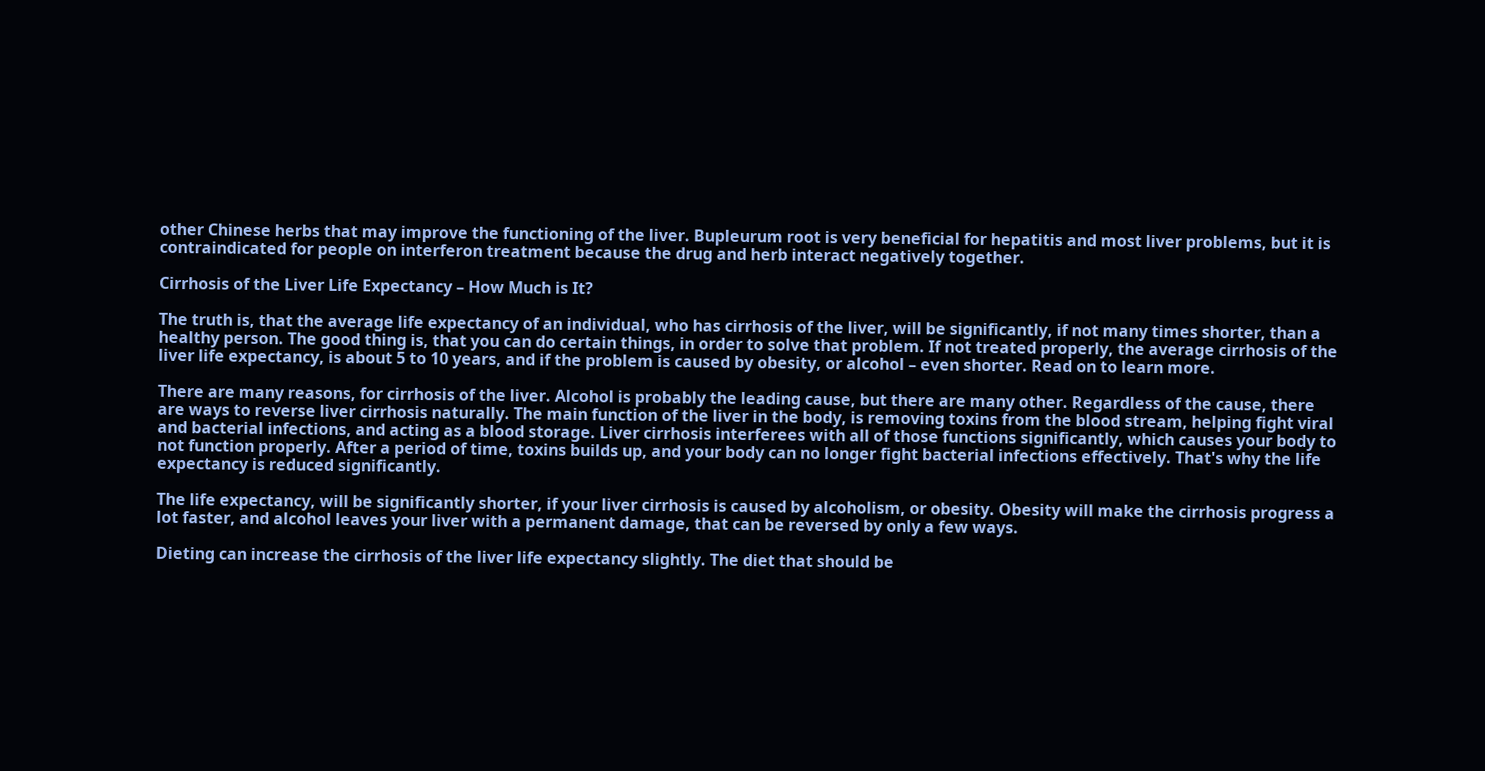other Chinese herbs that may improve the functioning of the liver. Bupleurum root is very beneficial for hepatitis and most liver problems, but it is contraindicated for people on interferon treatment because the drug and herb interact negatively together.

Cirrhosis of the Liver Life Expectancy – How Much is It?

The truth is, that the average life expectancy of an individual, who has cirrhosis of the liver, will be significantly, if not many times shorter, than a healthy person. The good thing is, that you can do certain things, in order to solve that problem. If not treated properly, the average cirrhosis of the liver life expectancy, is about 5 to 10 years, and if the problem is caused by obesity, or alcohol – even shorter. Read on to learn more.

There are many reasons, for cirrhosis of the liver. Alcohol is probably the leading cause, but there are many other. Regardless of the cause, there are ways to reverse liver cirrhosis naturally. The main function of the liver in the body, is removing toxins from the blood stream, helping fight viral and bacterial infections, and acting as a blood storage. Liver cirrhosis interferees with all of those functions significantly, which causes your body to not function properly. After a period of time, toxins builds up, and your body can no longer fight bacterial infections effectively. That's why the life expectancy is reduced significantly.

The life expectancy, will be significantly shorter, if your liver cirrhosis is caused by alcoholism, or obesity. Obesity will make the cirrhosis progress a lot faster, and alcohol leaves your liver with a permanent damage, that can be reversed by only a few ways.

Dieting can increase the cirrhosis of the liver life expectancy slightly. The diet that should be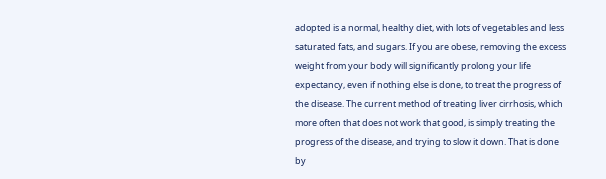adopted is a normal, healthy diet, with lots of vegetables and less saturated fats, and sugars. If you are obese, removing the excess weight from your body will significantly prolong your life expectancy, even if nothing else is done, to treat the progress of the disease. The current method of treating liver cirrhosis, which more often that does not work that good, is simply treating the progress of the disease, and trying to slow it down. That is done by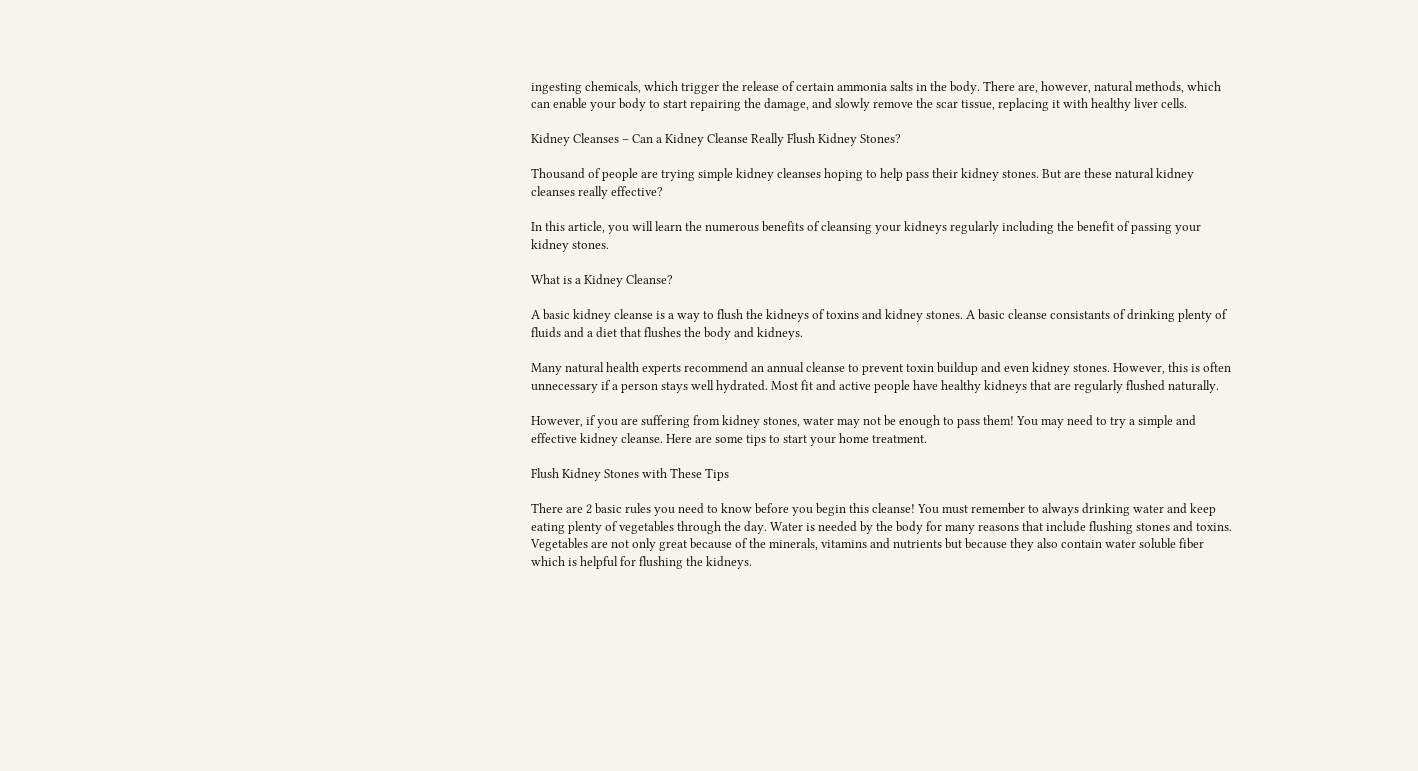ingesting chemicals, which trigger the release of certain ammonia salts in the body. There are, however, natural methods, which can enable your body to start repairing the damage, and slowly remove the scar tissue, replacing it with healthy liver cells.

Kidney Cleanses – Can a Kidney Cleanse Really Flush Kidney Stones?

Thousand of people are trying simple kidney cleanses hoping to help pass their kidney stones. But are these natural kidney cleanses really effective?

In this article, you will learn the numerous benefits of cleansing your kidneys regularly including the benefit of passing your kidney stones.

What is a Kidney Cleanse?

A basic kidney cleanse is a way to flush the kidneys of toxins and kidney stones. A basic cleanse consistants of drinking plenty of fluids and a diet that flushes the body and kidneys.

Many natural health experts recommend an annual cleanse to prevent toxin buildup and even kidney stones. However, this is often unnecessary if a person stays well hydrated. Most fit and active people have healthy kidneys that are regularly flushed naturally.

However, if you are suffering from kidney stones, water may not be enough to pass them! You may need to try a simple and effective kidney cleanse. Here are some tips to start your home treatment.

Flush Kidney Stones with These Tips

There are 2 basic rules you need to know before you begin this cleanse! You must remember to always drinking water and keep eating plenty of vegetables through the day. Water is needed by the body for many reasons that include flushing stones and toxins. Vegetables are not only great because of the minerals, vitamins and nutrients but because they also contain water soluble fiber which is helpful for flushing the kidneys.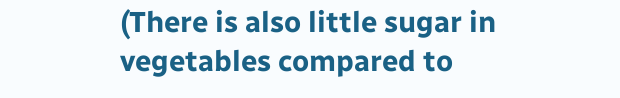(There is also little sugar in vegetables compared to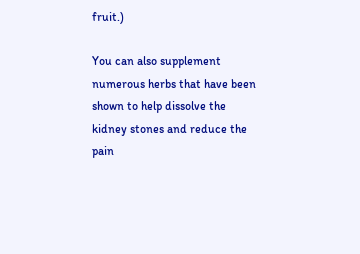fruit.)

You can also supplement numerous herbs that have been shown to help dissolve the kidney stones and reduce the pain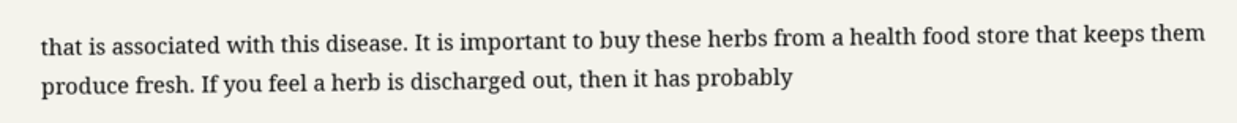that is associated with this disease. It is important to buy these herbs from a health food store that keeps them produce fresh. If you feel a herb is discharged out, then it has probably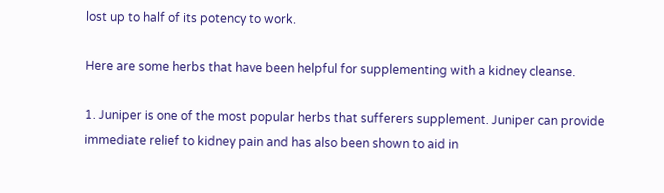lost up to half of its potency to work.

Here are some herbs that have been helpful for supplementing with a kidney cleanse.

1. Juniper is one of the most popular herbs that sufferers supplement. Juniper can provide immediate relief to kidney pain and has also been shown to aid in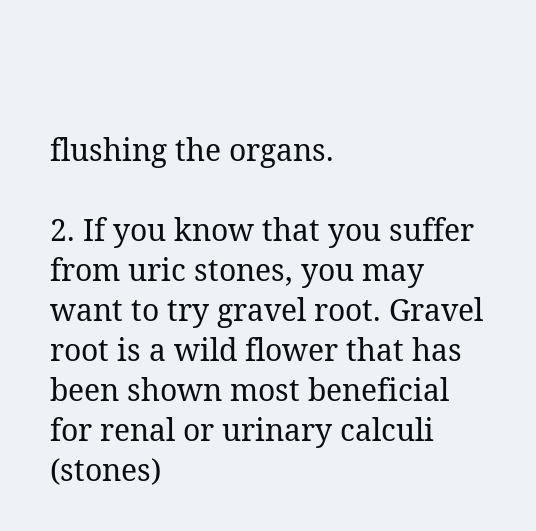flushing the organs.

2. If you know that you suffer from uric stones, you may want to try gravel root. Gravel root is a wild flower that has been shown most beneficial for renal or urinary calculi (stones)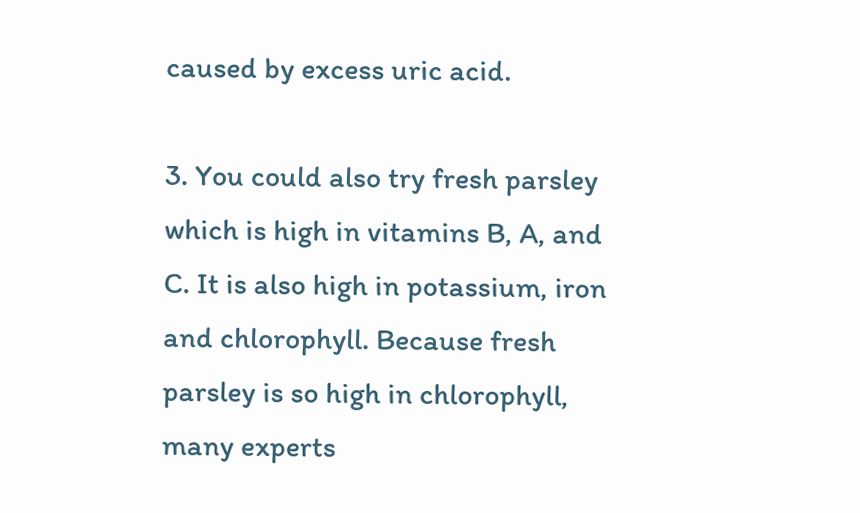caused by excess uric acid.

3. You could also try fresh parsley which is high in vitamins B, A, and C. It is also high in potassium, iron and chlorophyll. Because fresh parsley is so high in chlorophyll, many experts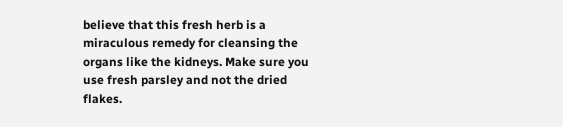believe that this fresh herb is a miraculous remedy for cleansing the organs like the kidneys. Make sure you use fresh parsley and not the dried flakes.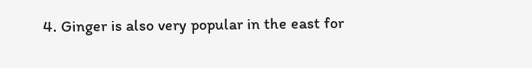4. Ginger is also very popular in the east for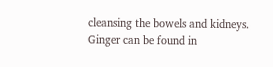cleansing the bowels and kidneys. Ginger can be found in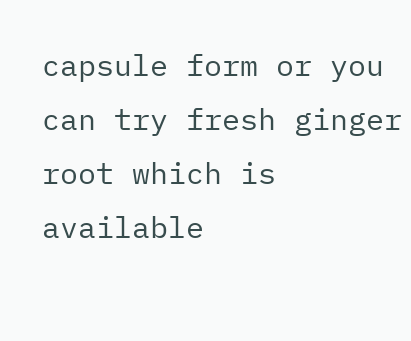capsule form or you can try fresh ginger root which is available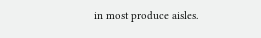in most produce aisles.